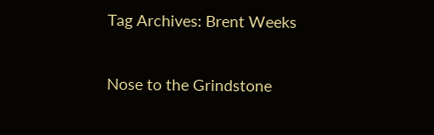Tag Archives: Brent Weeks

Nose to the Grindstone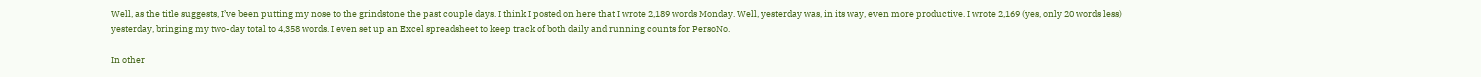Well, as the title suggests, I’ve been putting my nose to the grindstone the past couple days. I think I posted on here that I wrote 2,189 words Monday. Well, yesterday was, in its way, even more productive. I wrote 2,169 (yes, only 20 words less) yesterday, bringing my two-day total to 4,358 words. I even set up an Excel spreadsheet to keep track of both daily and running counts for PersoNo.

In other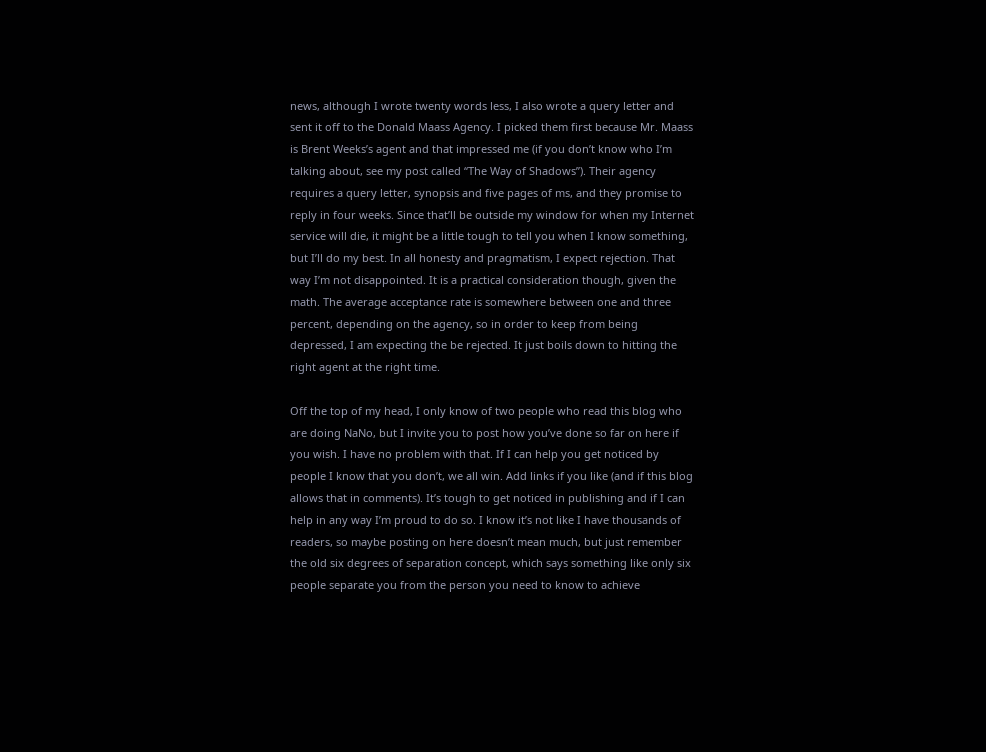news, although I wrote twenty words less, I also wrote a query letter and sent it off to the Donald Maass Agency. I picked them first because Mr. Maass is Brent Weeks’s agent and that impressed me (if you don’t know who I’m talking about, see my post called “The Way of Shadows”). Their agency requires a query letter, synopsis and five pages of ms, and they promise to reply in four weeks. Since that’ll be outside my window for when my Internet service will die, it might be a little tough to tell you when I know something, but I’ll do my best. In all honesty and pragmatism, I expect rejection. That way I’m not disappointed. It is a practical consideration though, given the math. The average acceptance rate is somewhere between one and three percent, depending on the agency, so in order to keep from being depressed, I am expecting the be rejected. It just boils down to hitting the right agent at the right time.

Off the top of my head, I only know of two people who read this blog who are doing NaNo, but I invite you to post how you’ve done so far on here if you wish. I have no problem with that. If I can help you get noticed by people I know that you don’t, we all win. Add links if you like (and if this blog allows that in comments). It’s tough to get noticed in publishing and if I can help in any way I’m proud to do so. I know it’s not like I have thousands of readers, so maybe posting on here doesn’t mean much, but just remember the old six degrees of separation concept, which says something like only six people separate you from the person you need to know to achieve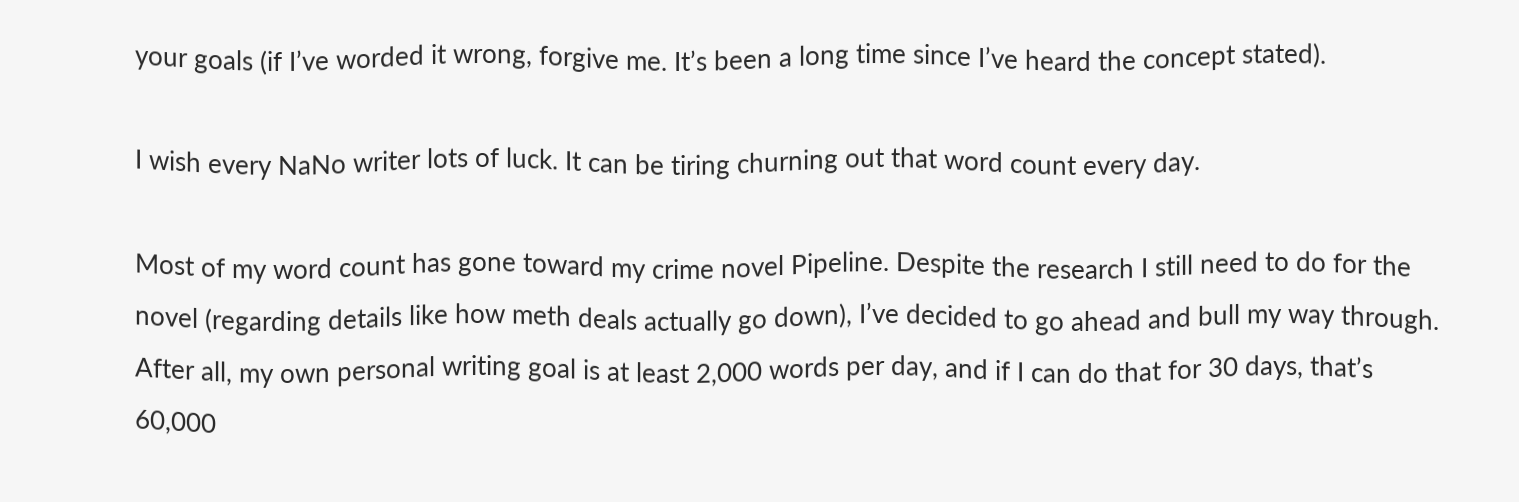your goals (if I’ve worded it wrong, forgive me. It’s been a long time since I’ve heard the concept stated).

I wish every NaNo writer lots of luck. It can be tiring churning out that word count every day.

Most of my word count has gone toward my crime novel Pipeline. Despite the research I still need to do for the novel (regarding details like how meth deals actually go down), I’ve decided to go ahead and bull my way through. After all, my own personal writing goal is at least 2,000 words per day, and if I can do that for 30 days, that’s 60,000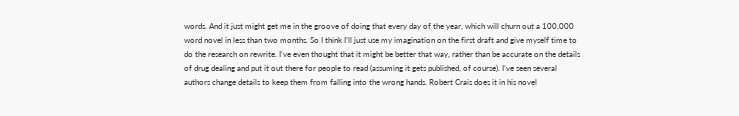words. And it just might get me in the groove of doing that every day of the year, which will churn out a 100,000 word novel in less than two months. So I think I’ll just use my imagination on the first draft and give myself time to do the research on rewrite. I’ve even thought that it might be better that way, rather than be accurate on the details of drug dealing and put it out there for people to read (assuming it gets published, of course). I’ve seen several authors change details to keep them from falling into the wrong hands. Robert Crais does it in his novel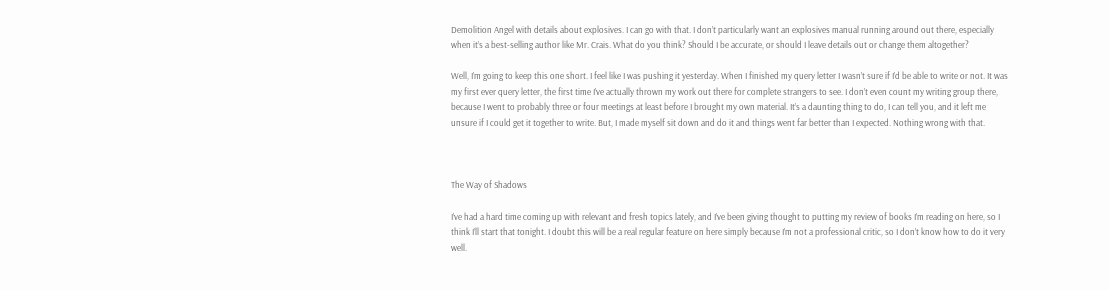Demolition Angel with details about explosives. I can go with that. I don’t particularly want an explosives manual running around out there, especially when it’s a best-selling author like Mr. Crais. What do you think? Should I be accurate, or should I leave details out or change them altogether?

Well, I’m going to keep this one short. I feel like I was pushing it yesterday. When I finished my query letter I wasn’t sure if I’d be able to write or not. It was my first ever query letter, the first time I’ve actually thrown my work out there for complete strangers to see. I don’t even count my writing group there, because I went to probably three or four meetings at least before I brought my own material. It’s a daunting thing to do, I can tell you, and it left me unsure if I could get it together to write. But, I made myself sit down and do it and things went far better than I expected. Nothing wrong with that.



The Way of Shadows

I’ve had a hard time coming up with relevant and fresh topics lately, and I’ve been giving thought to putting my review of books I’m reading on here, so I think I’ll start that tonight. I doubt this will be a real regular feature on here simply because I’m not a professional critic, so I don’t know how to do it very well.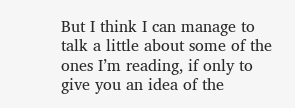But I think I can manage to talk a little about some of the ones I’m reading, if only to give you an idea of the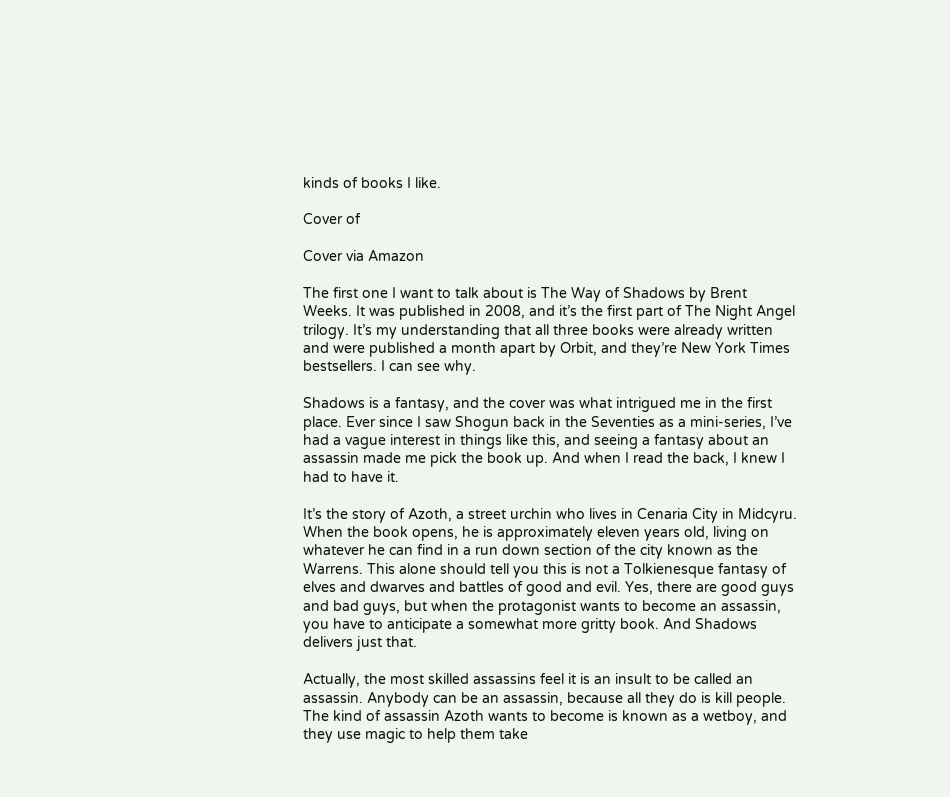kinds of books I like.

Cover of

Cover via Amazon

The first one I want to talk about is The Way of Shadows by Brent Weeks. It was published in 2008, and it’s the first part of The Night Angel trilogy. It’s my understanding that all three books were already written and were published a month apart by Orbit, and they’re New York Times bestsellers. I can see why.

Shadows is a fantasy, and the cover was what intrigued me in the first place. Ever since I saw Shogun back in the Seventies as a mini-series, I’ve had a vague interest in things like this, and seeing a fantasy about an assassin made me pick the book up. And when I read the back, I knew I had to have it.

It’s the story of Azoth, a street urchin who lives in Cenaria City in Midcyru. When the book opens, he is approximately eleven years old, living on whatever he can find in a run down section of the city known as the Warrens. This alone should tell you this is not a Tolkienesque fantasy of elves and dwarves and battles of good and evil. Yes, there are good guys and bad guys, but when the protagonist wants to become an assassin, you have to anticipate a somewhat more gritty book. And Shadows delivers just that.

Actually, the most skilled assassins feel it is an insult to be called an assassin. Anybody can be an assassin, because all they do is kill people. The kind of assassin Azoth wants to become is known as a wetboy, and they use magic to help them take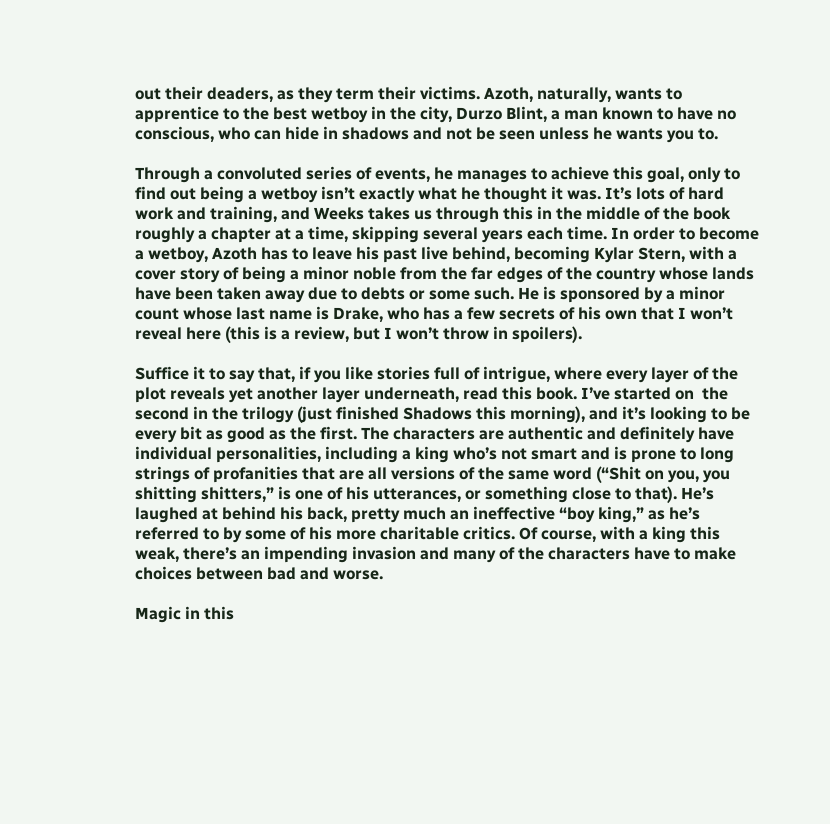out their deaders, as they term their victims. Azoth, naturally, wants to apprentice to the best wetboy in the city, Durzo Blint, a man known to have no conscious, who can hide in shadows and not be seen unless he wants you to.

Through a convoluted series of events, he manages to achieve this goal, only to find out being a wetboy isn’t exactly what he thought it was. It’s lots of hard work and training, and Weeks takes us through this in the middle of the book roughly a chapter at a time, skipping several years each time. In order to become a wetboy, Azoth has to leave his past live behind, becoming Kylar Stern, with a cover story of being a minor noble from the far edges of the country whose lands have been taken away due to debts or some such. He is sponsored by a minor count whose last name is Drake, who has a few secrets of his own that I won’t reveal here (this is a review, but I won’t throw in spoilers).

Suffice it to say that, if you like stories full of intrigue, where every layer of the plot reveals yet another layer underneath, read this book. I’ve started on  the second in the trilogy (just finished Shadows this morning), and it’s looking to be every bit as good as the first. The characters are authentic and definitely have individual personalities, including a king who’s not smart and is prone to long strings of profanities that are all versions of the same word (“Shit on you, you shitting shitters,” is one of his utterances, or something close to that). He’s laughed at behind his back, pretty much an ineffective “boy king,” as he’s referred to by some of his more charitable critics. Of course, with a king this weak, there’s an impending invasion and many of the characters have to make choices between bad and worse.

Magic in this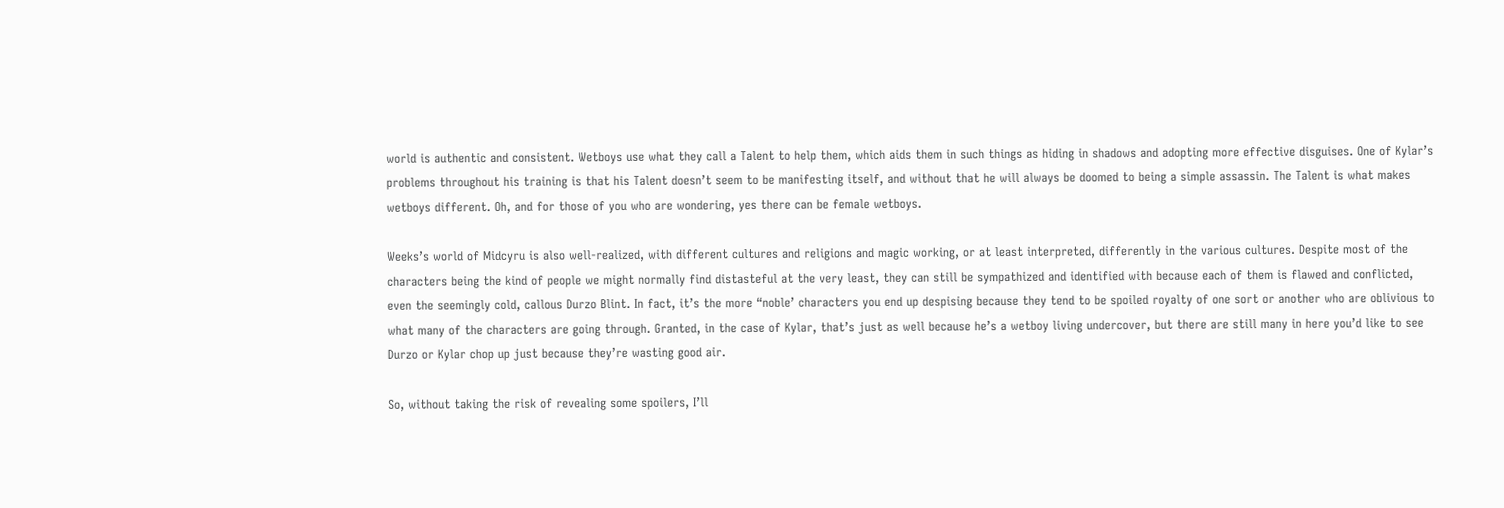world is authentic and consistent. Wetboys use what they call a Talent to help them, which aids them in such things as hiding in shadows and adopting more effective disguises. One of Kylar’s problems throughout his training is that his Talent doesn’t seem to be manifesting itself, and without that he will always be doomed to being a simple assassin. The Talent is what makes wetboys different. Oh, and for those of you who are wondering, yes there can be female wetboys.

Weeks’s world of Midcyru is also well-realized, with different cultures and religions and magic working, or at least interpreted, differently in the various cultures. Despite most of the characters being the kind of people we might normally find distasteful at the very least, they can still be sympathized and identified with because each of them is flawed and conflicted, even the seemingly cold, callous Durzo Blint. In fact, it’s the more “noble’ characters you end up despising because they tend to be spoiled royalty of one sort or another who are oblivious to what many of the characters are going through. Granted, in the case of Kylar, that’s just as well because he’s a wetboy living undercover, but there are still many in here you’d like to see Durzo or Kylar chop up just because they’re wasting good air.

So, without taking the risk of revealing some spoilers, I’ll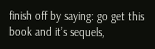finish off by saying: go get this book and it’s sequels,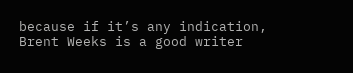because if it’s any indication, Brent Weeks is a good writer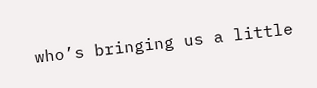who’s bringing us a little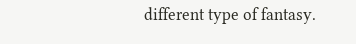different type of fantasy.